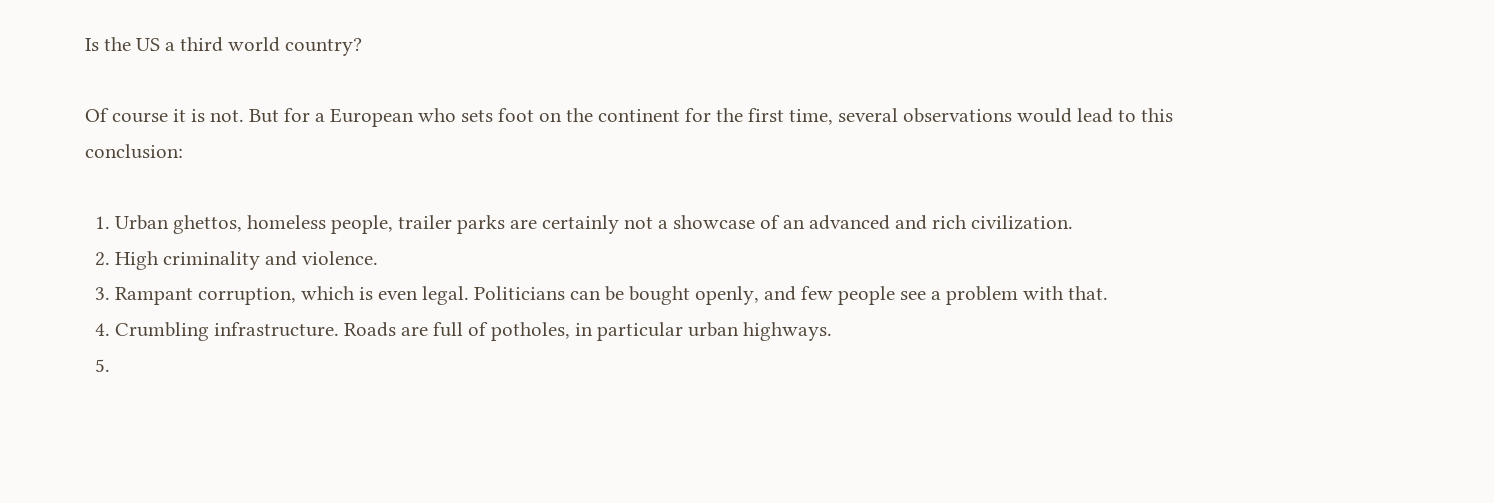Is the US a third world country?

Of course it is not. But for a European who sets foot on the continent for the first time, several observations would lead to this conclusion:

  1. Urban ghettos, homeless people, trailer parks are certainly not a showcase of an advanced and rich civilization.
  2. High criminality and violence.
  3. Rampant corruption, which is even legal. Politicians can be bought openly, and few people see a problem with that.
  4. Crumbling infrastructure. Roads are full of potholes, in particular urban highways.
  5.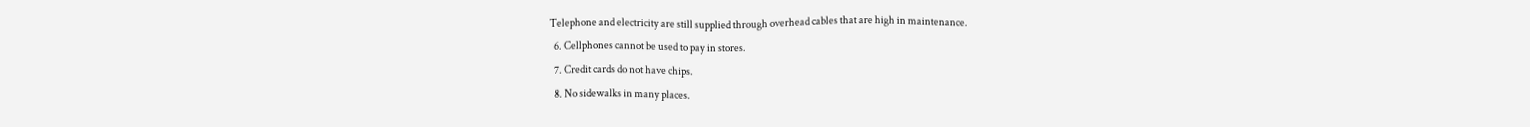Telephone and electricity are still supplied through overhead cables that are high in maintenance.
  6. Cellphones cannot be used to pay in stores.
  7. Credit cards do not have chips.
  8. No sidewalks in many places.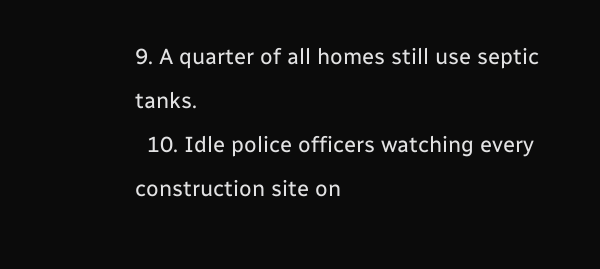9. A quarter of all homes still use septic tanks.
  10. Idle police officers watching every construction site on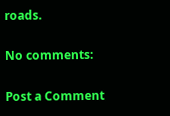roads.

No comments:

Post a Comment